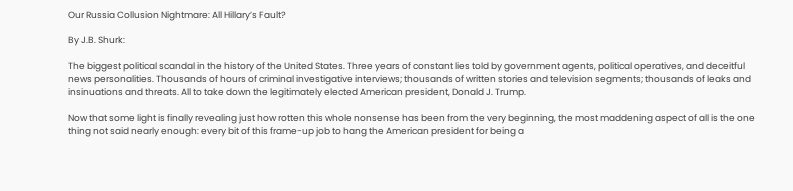Our Russia Collusion Nightmare: All Hillary’s Fault?

By J.B. Shurk:

The biggest political scandal in the history of the United States. Three years of constant lies told by government agents, political operatives, and deceitful news personalities. Thousands of hours of criminal investigative interviews; thousands of written stories and television segments; thousands of leaks and insinuations and threats. All to take down the legitimately elected American president, Donald J. Trump.

Now that some light is finally revealing just how rotten this whole nonsense has been from the very beginning, the most maddening aspect of all is the one thing not said nearly enough: every bit of this frame-up job to hang the American president for being a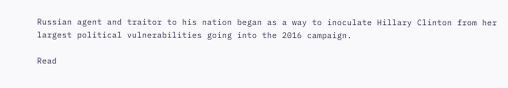Russian agent and traitor to his nation began as a way to inoculate Hillary Clinton from her largest political vulnerabilities going into the 2016 campaign.

Read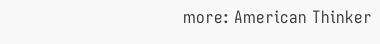more: American Thinker